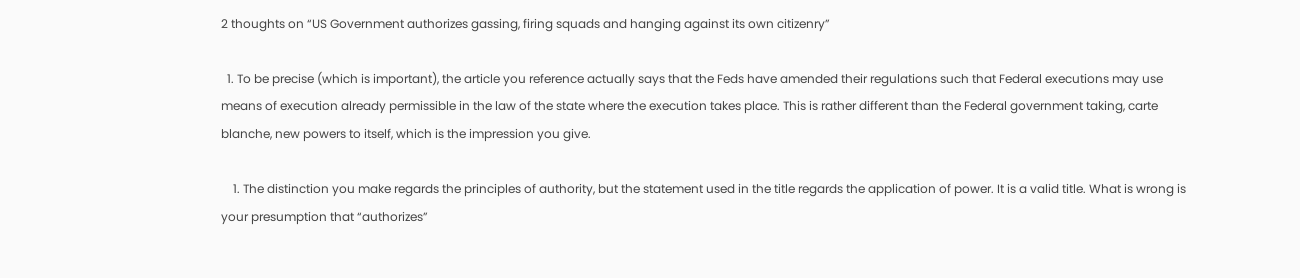2 thoughts on “US Government authorizes gassing, firing squads and hanging against its own citizenry”

  1. To be precise (which is important), the article you reference actually says that the Feds have amended their regulations such that Federal executions may use means of execution already permissible in the law of the state where the execution takes place. This is rather different than the Federal government taking, carte blanche, new powers to itself, which is the impression you give.

    1. The distinction you make regards the principles of authority, but the statement used in the title regards the application of power. It is a valid title. What is wrong is your presumption that “authorizes”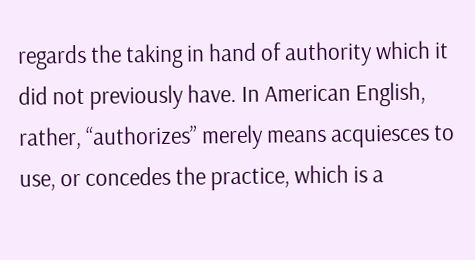regards the taking in hand of authority which it did not previously have. In American English, rather, “authorizes” merely means acquiesces to use, or concedes the practice, which is a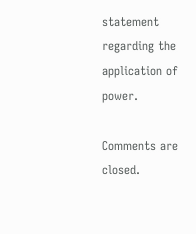statement regarding the application of power.

Comments are closed.